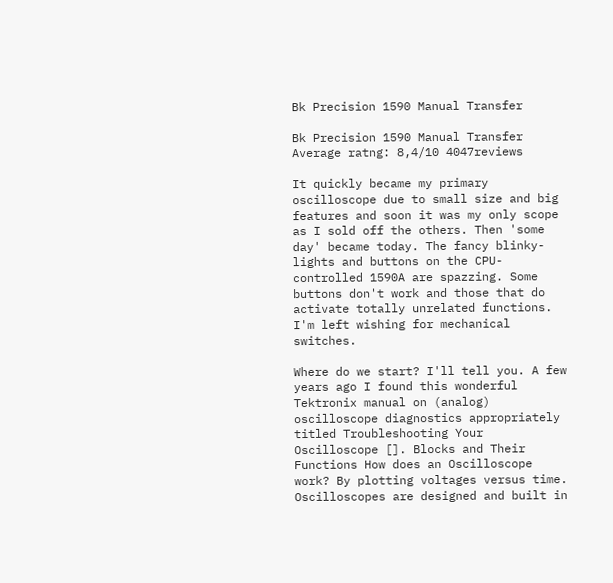Bk Precision 1590 Manual Transfer

Bk Precision 1590 Manual Transfer Average ratng: 8,4/10 4047reviews

It quickly became my primary oscilloscope due to small size and big features and soon it was my only scope as I sold off the others. Then 'some day' became today. The fancy blinky-lights and buttons on the CPU-controlled 1590A are spazzing. Some buttons don't work and those that do activate totally unrelated functions. I'm left wishing for mechanical switches.

Where do we start? I'll tell you. A few years ago I found this wonderful Tektronix manual on (analog) oscilloscope diagnostics appropriately titled Troubleshooting Your Oscilloscope []. Blocks and Their Functions How does an Oscilloscope work? By plotting voltages versus time. Oscilloscopes are designed and built in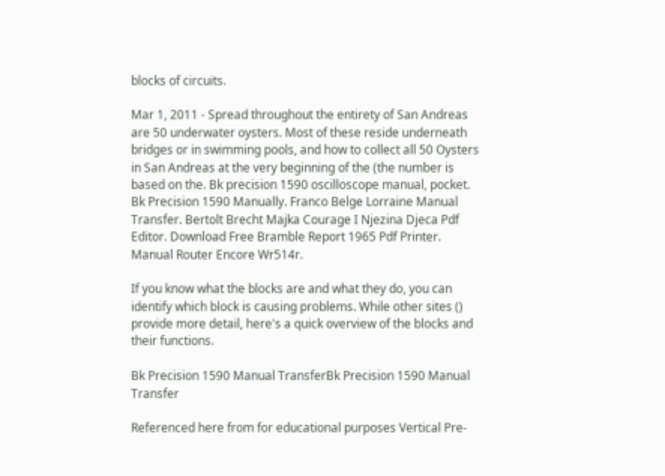blocks of circuits.

Mar 1, 2011 - Spread throughout the entirety of San Andreas are 50 underwater oysters. Most of these reside underneath bridges or in swimming pools, and how to collect all 50 Oysters in San Andreas at the very beginning of the (the number is based on the. Bk precision 1590 oscilloscope manual, pocket. Bk Precision 1590 Manually. Franco Belge Lorraine Manual Transfer. Bertolt Brecht Majka Courage I Njezina Djeca Pdf Editor. Download Free Bramble Report 1965 Pdf Printer. Manual Router Encore Wr514r.

If you know what the blocks are and what they do, you can identify which block is causing problems. While other sites () provide more detail, here's a quick overview of the blocks and their functions.

Bk Precision 1590 Manual TransferBk Precision 1590 Manual Transfer

Referenced here from for educational purposes Vertical Pre-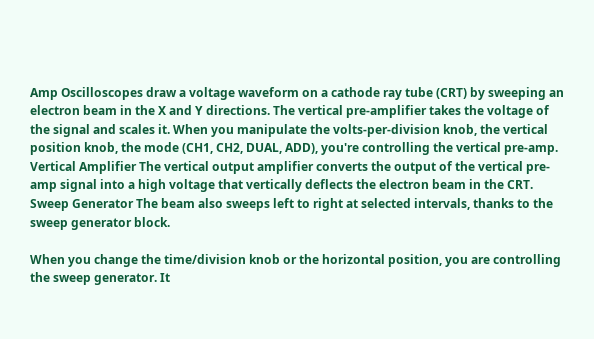Amp Oscilloscopes draw a voltage waveform on a cathode ray tube (CRT) by sweeping an electron beam in the X and Y directions. The vertical pre-amplifier takes the voltage of the signal and scales it. When you manipulate the volts-per-division knob, the vertical position knob, the mode (CH1, CH2, DUAL, ADD), you're controlling the vertical pre-amp. Vertical Amplifier The vertical output amplifier converts the output of the vertical pre-amp signal into a high voltage that vertically deflects the electron beam in the CRT. Sweep Generator The beam also sweeps left to right at selected intervals, thanks to the sweep generator block.

When you change the time/division knob or the horizontal position, you are controlling the sweep generator. It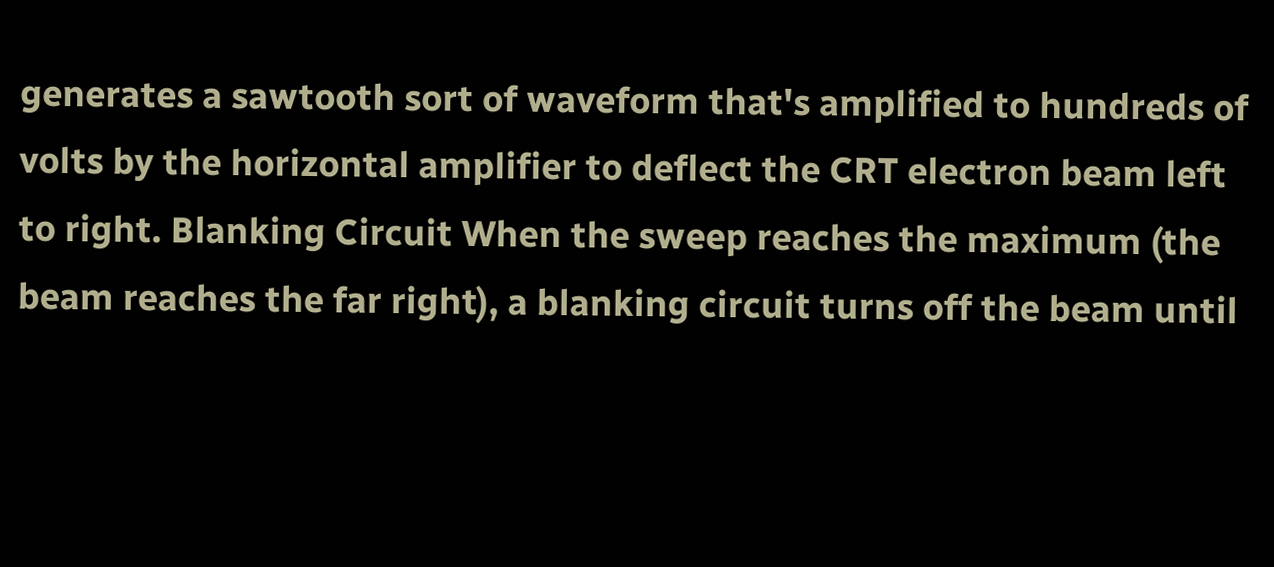generates a sawtooth sort of waveform that's amplified to hundreds of volts by the horizontal amplifier to deflect the CRT electron beam left to right. Blanking Circuit When the sweep reaches the maximum (the beam reaches the far right), a blanking circuit turns off the beam until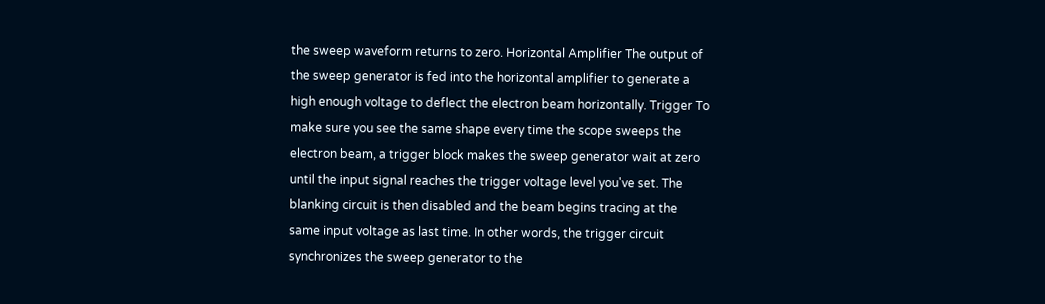the sweep waveform returns to zero. Horizontal Amplifier The output of the sweep generator is fed into the horizontal amplifier to generate a high enough voltage to deflect the electron beam horizontally. Trigger To make sure you see the same shape every time the scope sweeps the electron beam, a trigger block makes the sweep generator wait at zero until the input signal reaches the trigger voltage level you've set. The blanking circuit is then disabled and the beam begins tracing at the same input voltage as last time. In other words, the trigger circuit synchronizes the sweep generator to the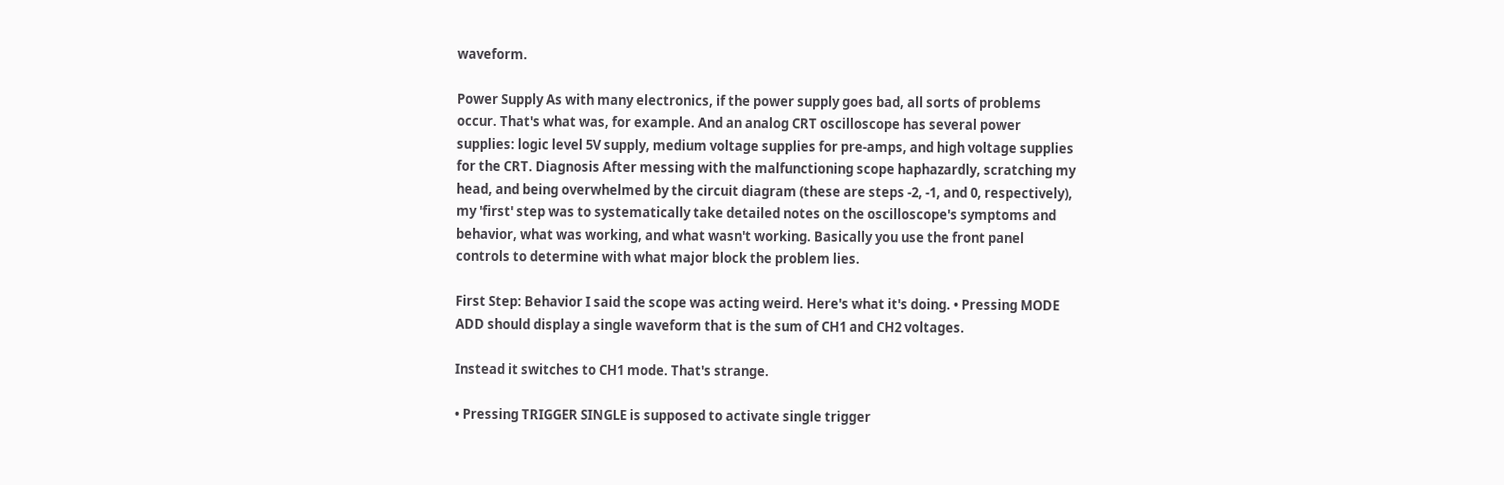waveform.

Power Supply As with many electronics, if the power supply goes bad, all sorts of problems occur. That's what was, for example. And an analog CRT oscilloscope has several power supplies: logic level 5V supply, medium voltage supplies for pre-amps, and high voltage supplies for the CRT. Diagnosis After messing with the malfunctioning scope haphazardly, scratching my head, and being overwhelmed by the circuit diagram (these are steps -2, -1, and 0, respectively), my 'first' step was to systematically take detailed notes on the oscilloscope's symptoms and behavior, what was working, and what wasn't working. Basically you use the front panel controls to determine with what major block the problem lies.

First Step: Behavior I said the scope was acting weird. Here's what it's doing. • Pressing MODE ADD should display a single waveform that is the sum of CH1 and CH2 voltages.

Instead it switches to CH1 mode. That's strange.

• Pressing TRIGGER SINGLE is supposed to activate single trigger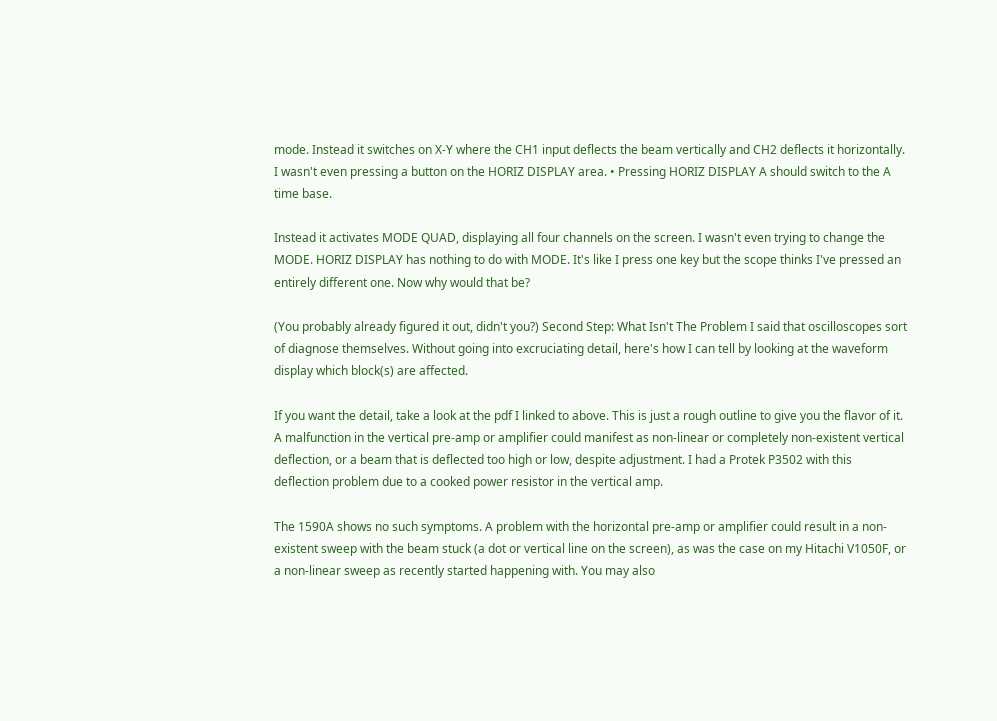mode. Instead it switches on X-Y where the CH1 input deflects the beam vertically and CH2 deflects it horizontally. I wasn't even pressing a button on the HORIZ DISPLAY area. • Pressing HORIZ DISPLAY A should switch to the A time base.

Instead it activates MODE QUAD, displaying all four channels on the screen. I wasn't even trying to change the MODE. HORIZ DISPLAY has nothing to do with MODE. It's like I press one key but the scope thinks I've pressed an entirely different one. Now why would that be?

(You probably already figured it out, didn't you?) Second Step: What Isn't The Problem I said that oscilloscopes sort of diagnose themselves. Without going into excruciating detail, here's how I can tell by looking at the waveform display which block(s) are affected.

If you want the detail, take a look at the pdf I linked to above. This is just a rough outline to give you the flavor of it. A malfunction in the vertical pre-amp or amplifier could manifest as non-linear or completely non-existent vertical deflection, or a beam that is deflected too high or low, despite adjustment. I had a Protek P3502 with this deflection problem due to a cooked power resistor in the vertical amp.

The 1590A shows no such symptoms. A problem with the horizontal pre-amp or amplifier could result in a non-existent sweep with the beam stuck (a dot or vertical line on the screen), as was the case on my Hitachi V1050F, or a non-linear sweep as recently started happening with. You may also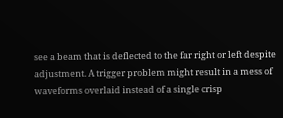see a beam that is deflected to the far right or left despite adjustment. A trigger problem might result in a mess of waveforms overlaid instead of a single crisp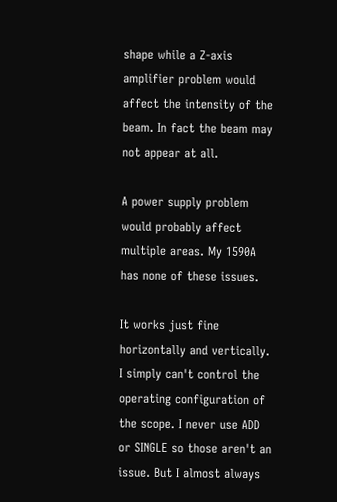shape while a Z-axis amplifier problem would affect the intensity of the beam. In fact the beam may not appear at all.

A power supply problem would probably affect multiple areas. My 1590A has none of these issues.

It works just fine horizontally and vertically. I simply can't control the operating configuration of the scope. I never use ADD or SINGLE so those aren't an issue. But I almost always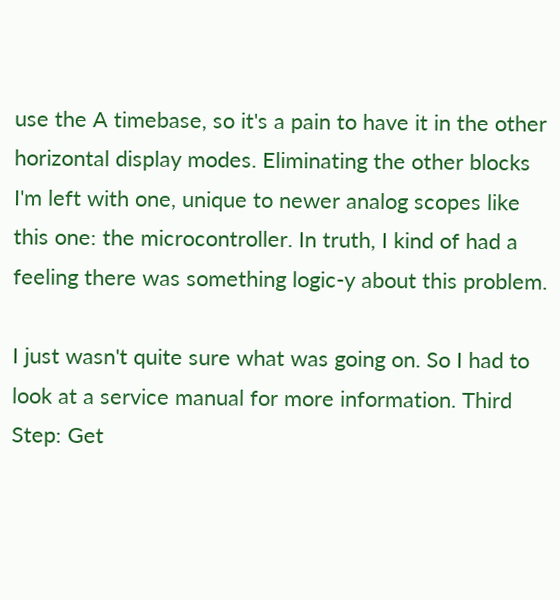use the A timebase, so it's a pain to have it in the other horizontal display modes. Eliminating the other blocks I'm left with one, unique to newer analog scopes like this one: the microcontroller. In truth, I kind of had a feeling there was something logic-y about this problem.

I just wasn't quite sure what was going on. So I had to look at a service manual for more information. Third Step: Get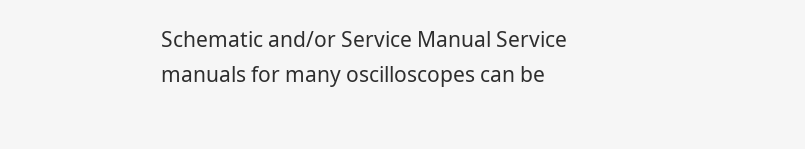Schematic and/or Service Manual Service manuals for many oscilloscopes can be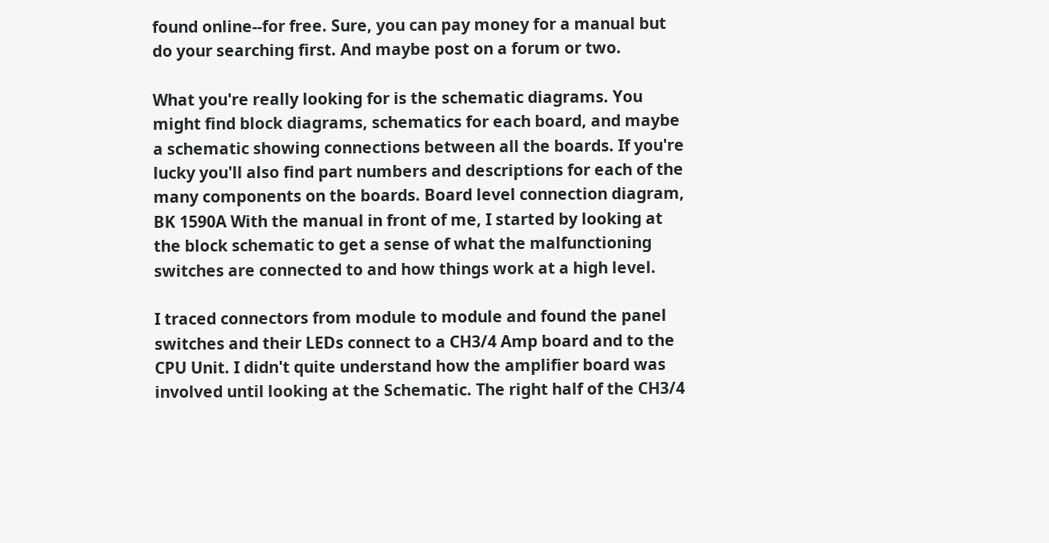found online--for free. Sure, you can pay money for a manual but do your searching first. And maybe post on a forum or two.

What you're really looking for is the schematic diagrams. You might find block diagrams, schematics for each board, and maybe a schematic showing connections between all the boards. If you're lucky you'll also find part numbers and descriptions for each of the many components on the boards. Board level connection diagram, BK 1590A With the manual in front of me, I started by looking at the block schematic to get a sense of what the malfunctioning switches are connected to and how things work at a high level.

I traced connectors from module to module and found the panel switches and their LEDs connect to a CH3/4 Amp board and to the CPU Unit. I didn't quite understand how the amplifier board was involved until looking at the Schematic. The right half of the CH3/4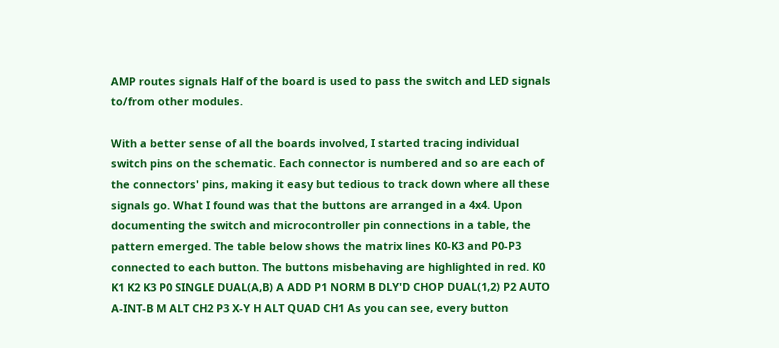AMP routes signals Half of the board is used to pass the switch and LED signals to/from other modules.

With a better sense of all the boards involved, I started tracing individual switch pins on the schematic. Each connector is numbered and so are each of the connectors' pins, making it easy but tedious to track down where all these signals go. What I found was that the buttons are arranged in a 4x4. Upon documenting the switch and microcontroller pin connections in a table, the pattern emerged. The table below shows the matrix lines K0-K3 and P0-P3 connected to each button. The buttons misbehaving are highlighted in red. K0 K1 K2 K3 P0 SINGLE DUAL(A,B) A ADD P1 NORM B DLY'D CHOP DUAL(1,2) P2 AUTO A-INT-B M ALT CH2 P3 X-Y H ALT QUAD CH1 As you can see, every button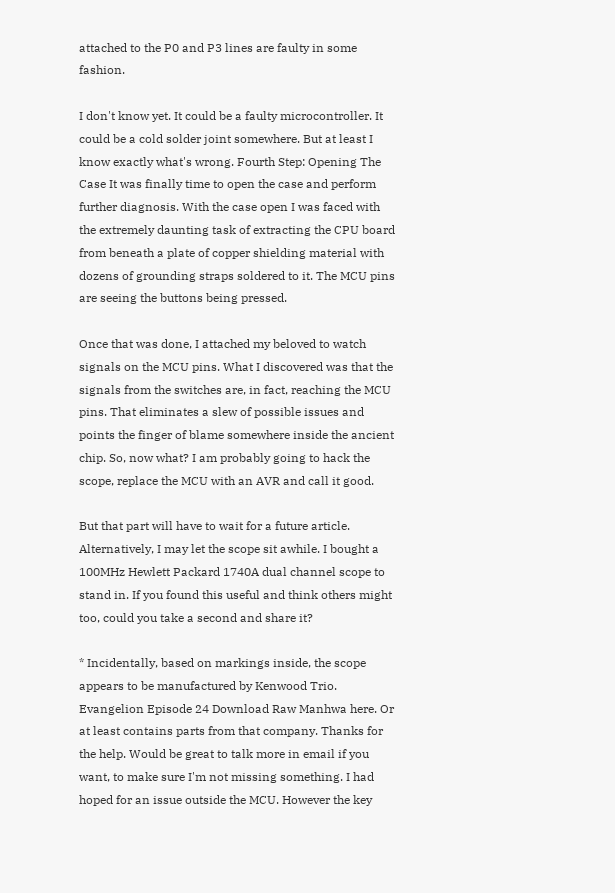attached to the P0 and P3 lines are faulty in some fashion.

I don't know yet. It could be a faulty microcontroller. It could be a cold solder joint somewhere. But at least I know exactly what's wrong. Fourth Step: Opening The Case It was finally time to open the case and perform further diagnosis. With the case open I was faced with the extremely daunting task of extracting the CPU board from beneath a plate of copper shielding material with dozens of grounding straps soldered to it. The MCU pins are seeing the buttons being pressed.

Once that was done, I attached my beloved to watch signals on the MCU pins. What I discovered was that the signals from the switches are, in fact, reaching the MCU pins. That eliminates a slew of possible issues and points the finger of blame somewhere inside the ancient chip. So, now what? I am probably going to hack the scope, replace the MCU with an AVR and call it good.

But that part will have to wait for a future article. Alternatively, I may let the scope sit awhile. I bought a 100MHz Hewlett Packard 1740A dual channel scope to stand in. If you found this useful and think others might too, could you take a second and share it?

* Incidentally, based on markings inside, the scope appears to be manufactured by Kenwood Trio. Evangelion Episode 24 Download Raw Manhwa here. Or at least contains parts from that company. Thanks for the help. Would be great to talk more in email if you want, to make sure I'm not missing something. I had hoped for an issue outside the MCU. However the key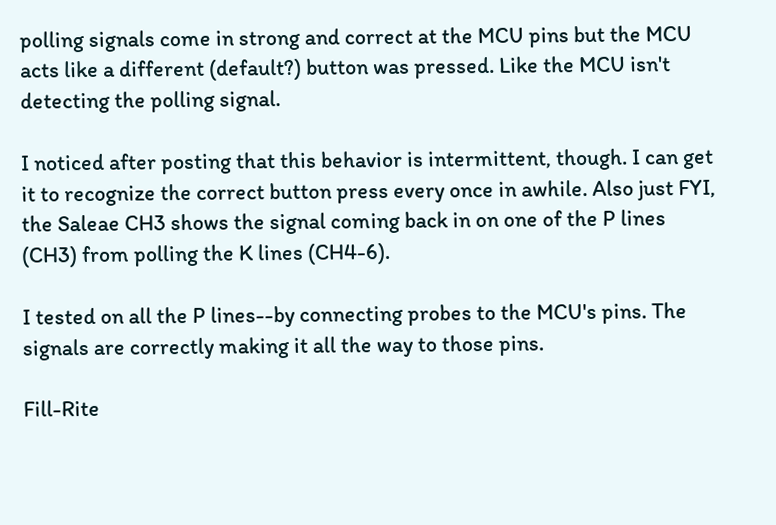polling signals come in strong and correct at the MCU pins but the MCU acts like a different (default?) button was pressed. Like the MCU isn't detecting the polling signal.

I noticed after posting that this behavior is intermittent, though. I can get it to recognize the correct button press every once in awhile. Also just FYI, the Saleae CH3 shows the signal coming back in on one of the P lines (CH3) from polling the K lines (CH4-6).

I tested on all the P lines--by connecting probes to the MCU's pins. The signals are correctly making it all the way to those pins.

Fill-Rite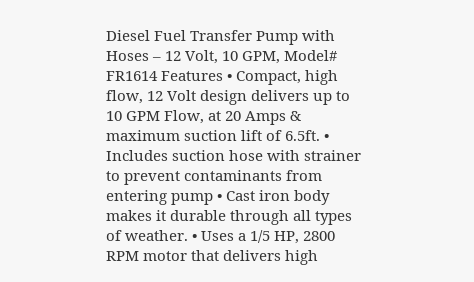Diesel Fuel Transfer Pump with Hoses – 12 Volt, 10 GPM, Model# FR1614 Features • Compact, high flow, 12 Volt design delivers up to 10 GPM Flow, at 20 Amps & maximum suction lift of 6.5ft. • Includes suction hose with strainer to prevent contaminants from entering pump • Cast iron body makes it durable through all types of weather. • Uses a 1/5 HP, 2800 RPM motor that delivers high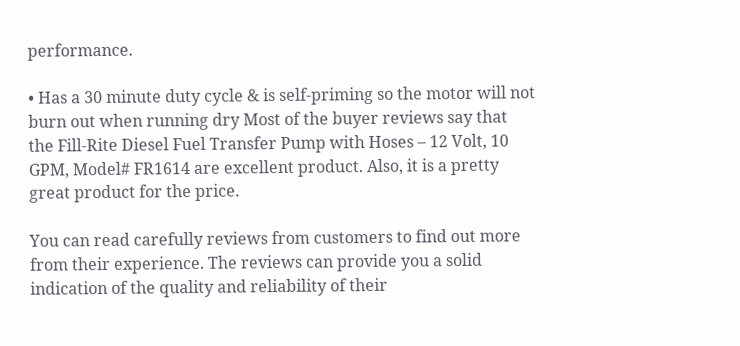performance.

• Has a 30 minute duty cycle & is self-priming so the motor will not burn out when running dry Most of the buyer reviews say that the Fill-Rite Diesel Fuel Transfer Pump with Hoses – 12 Volt, 10 GPM, Model# FR1614 are excellent product. Also, it is a pretty great product for the price.

You can read carefully reviews from customers to find out more from their experience. The reviews can provide you a solid indication of the quality and reliability of their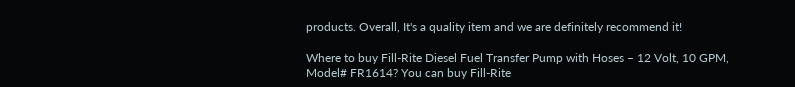products. Overall, It's a quality item and we are definitely recommend it!

Where to buy Fill-Rite Diesel Fuel Transfer Pump with Hoses – 12 Volt, 10 GPM, Model# FR1614? You can buy Fill-Rite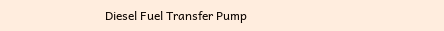Diesel Fuel Transfer Pump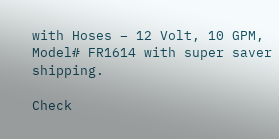with Hoses – 12 Volt, 10 GPM, Model# FR1614 with super saver shipping.

Check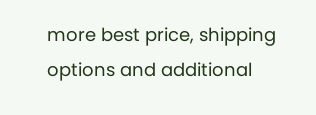more best price, shipping options and additional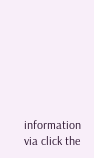information via click the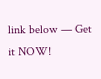link below — Get it NOW!